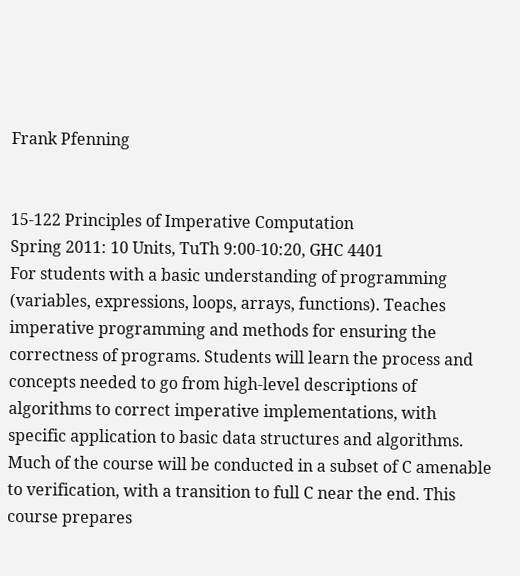Frank Pfenning


15-122 Principles of Imperative Computation
Spring 2011: 10 Units, TuTh 9:00-10:20, GHC 4401
For students with a basic understanding of programming (variables, expressions, loops, arrays, functions). Teaches imperative programming and methods for ensuring the correctness of programs. Students will learn the process and concepts needed to go from high-level descriptions of algorithms to correct imperative implementations, with specific application to basic data structures and algorithms. Much of the course will be conducted in a subset of C amenable to verification, with a transition to full C near the end. This course prepares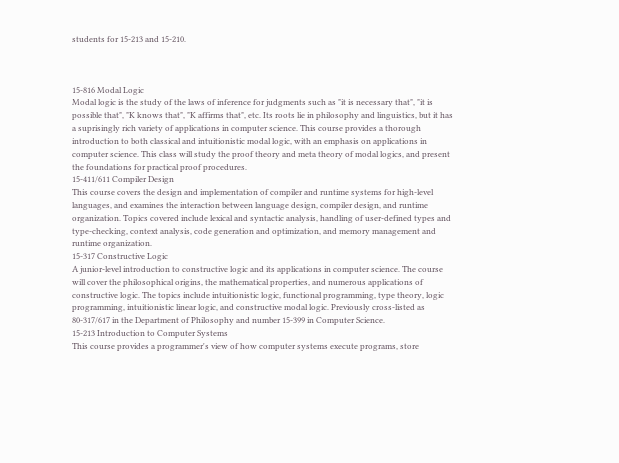students for 15-213 and 15-210.



15-816 Modal Logic
Modal logic is the study of the laws of inference for judgments such as "it is necessary that", "it is possible that", "K knows that", "K affirms that", etc. Its roots lie in philosophy and linguistics, but it has a suprisingly rich variety of applications in computer science. This course provides a thorough introduction to both classical and intuitionistic modal logic, with an emphasis on applications in computer science. This class will study the proof theory and meta theory of modal logics, and present the foundations for practical proof procedures.
15-411/611 Compiler Design
This course covers the design and implementation of compiler and runtime systems for high-level languages, and examines the interaction between language design, compiler design, and runtime organization. Topics covered include lexical and syntactic analysis, handling of user-defined types and type-checking, context analysis, code generation and optimization, and memory management and runtime organization.
15-317 Constructive Logic
A junior-level introduction to constructive logic and its applications in computer science. The course will cover the philosophical origins, the mathematical properties, and numerous applications of constructive logic. The topics include intuitionistic logic, functional programming, type theory, logic programming, intuitionistic linear logic, and constructive modal logic. Previously cross-listed as 80-317/617 in the Department of Philosophy and number 15-399 in Computer Science.
15-213 Introduction to Computer Systems
This course provides a programmer's view of how computer systems execute programs, store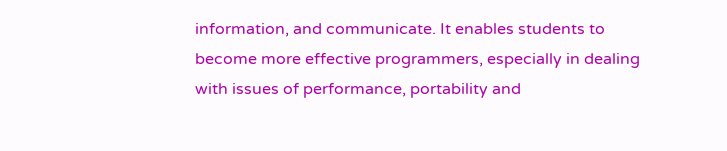information, and communicate. It enables students to become more effective programmers, especially in dealing with issues of performance, portability and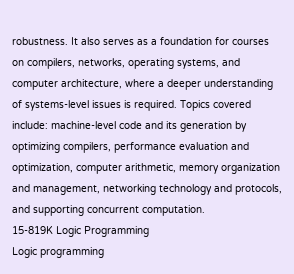robustness. It also serves as a foundation for courses on compilers, networks, operating systems, and computer architecture, where a deeper understanding of systems-level issues is required. Topics covered include: machine-level code and its generation by optimizing compilers, performance evaluation and optimization, computer arithmetic, memory organization and management, networking technology and protocols, and supporting concurrent computation.
15-819K Logic Programming
Logic programming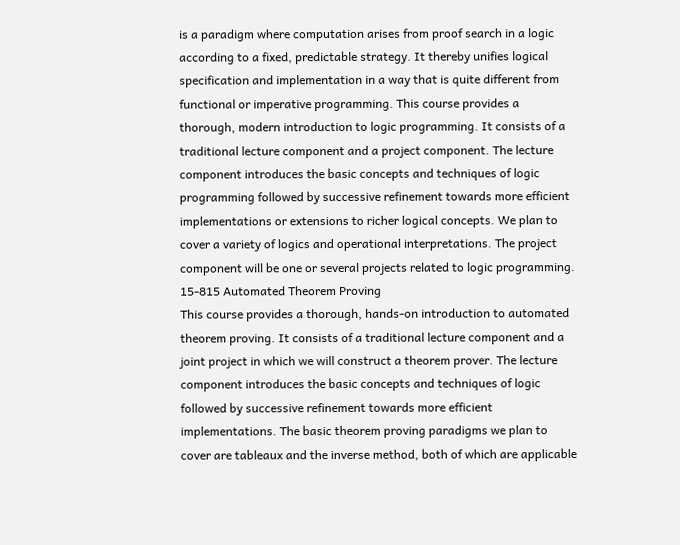is a paradigm where computation arises from proof search in a logic according to a fixed, predictable strategy. It thereby unifies logical specification and implementation in a way that is quite different from functional or imperative programming. This course provides a thorough, modern introduction to logic programming. It consists of a traditional lecture component and a project component. The lecture component introduces the basic concepts and techniques of logic programming followed by successive refinement towards more efficient implementations or extensions to richer logical concepts. We plan to cover a variety of logics and operational interpretations. The project component will be one or several projects related to logic programming.
15-815 Automated Theorem Proving
This course provides a thorough, hands-on introduction to automated theorem proving. It consists of a traditional lecture component and a joint project in which we will construct a theorem prover. The lecture component introduces the basic concepts and techniques of logic followed by successive refinement towards more efficient implementations. The basic theorem proving paradigms we plan to cover are tableaux and the inverse method, both of which are applicable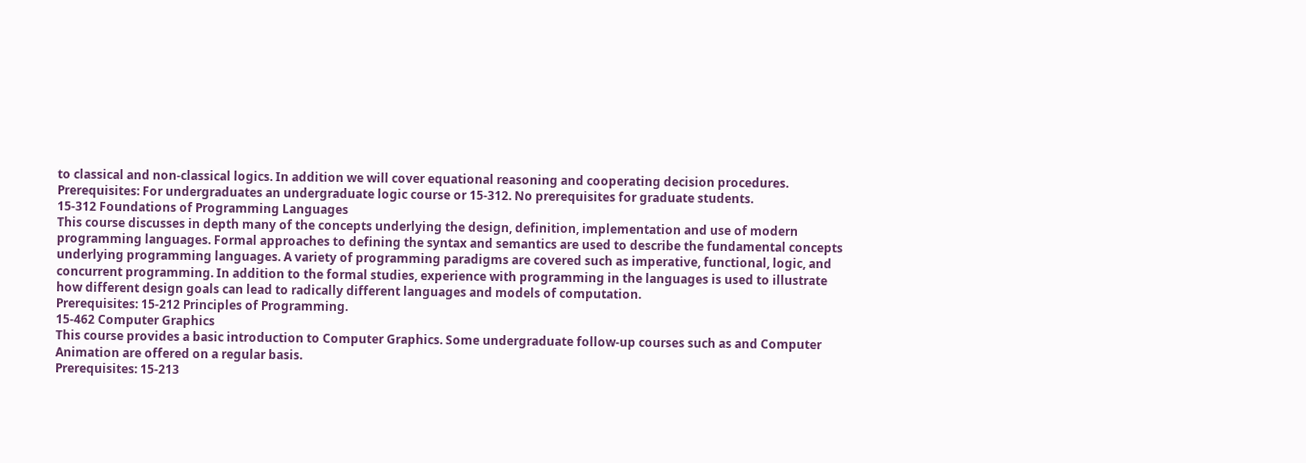to classical and non-classical logics. In addition we will cover equational reasoning and cooperating decision procedures.
Prerequisites: For undergraduates an undergraduate logic course or 15-312. No prerequisites for graduate students.
15-312 Foundations of Programming Languages
This course discusses in depth many of the concepts underlying the design, definition, implementation and use of modern programming languages. Formal approaches to defining the syntax and semantics are used to describe the fundamental concepts underlying programming languages. A variety of programming paradigms are covered such as imperative, functional, logic, and concurrent programming. In addition to the formal studies, experience with programming in the languages is used to illustrate how different design goals can lead to radically different languages and models of computation.
Prerequisites: 15-212 Principles of Programming.
15-462 Computer Graphics
This course provides a basic introduction to Computer Graphics. Some undergraduate follow-up courses such as and Computer Animation are offered on a regular basis.
Prerequisites: 15-213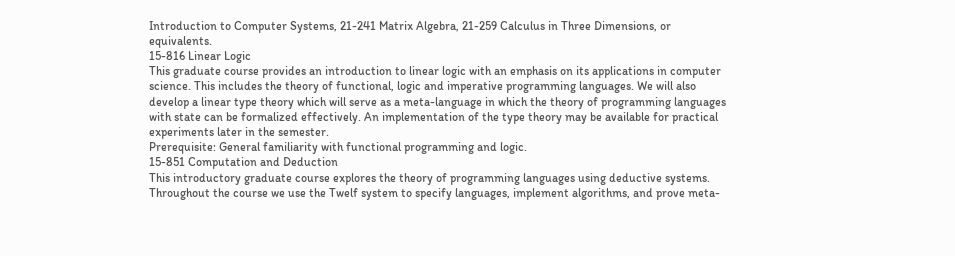Introduction to Computer Systems, 21-241 Matrix Algebra, 21-259 Calculus in Three Dimensions, or equivalents.
15-816 Linear Logic
This graduate course provides an introduction to linear logic with an emphasis on its applications in computer science. This includes the theory of functional, logic and imperative programming languages. We will also develop a linear type theory which will serve as a meta-language in which the theory of programming languages with state can be formalized effectively. An implementation of the type theory may be available for practical experiments later in the semester.
Prerequisite: General familiarity with functional programming and logic.
15-851 Computation and Deduction
This introductory graduate course explores the theory of programming languages using deductive systems. Throughout the course we use the Twelf system to specify languages, implement algorithms, and prove meta-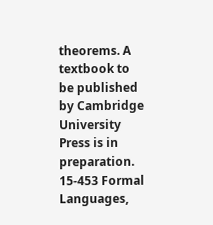theorems. A textbook to be published by Cambridge University Press is in preparation.
15-453 Formal Languages,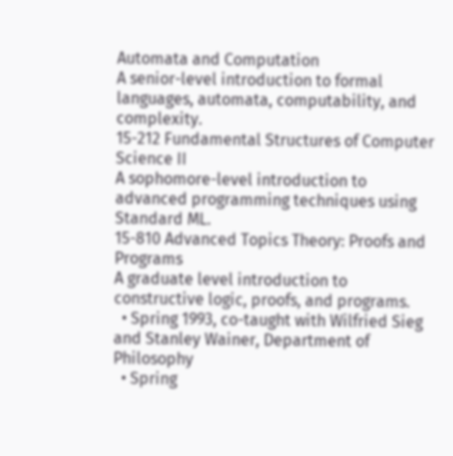Automata and Computation
A senior-level introduction to formal languages, automata, computability, and complexity.
15-212 Fundamental Structures of Computer Science II
A sophomore-level introduction to advanced programming techniques using Standard ML.
15-810 Advanced Topics Theory: Proofs and Programs
A graduate level introduction to constructive logic, proofs, and programs.
  • Spring 1993, co-taught with Wilfried Sieg and Stanley Wainer, Department of Philosophy
  • Spring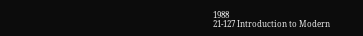1988
21-127 Introduction to Modern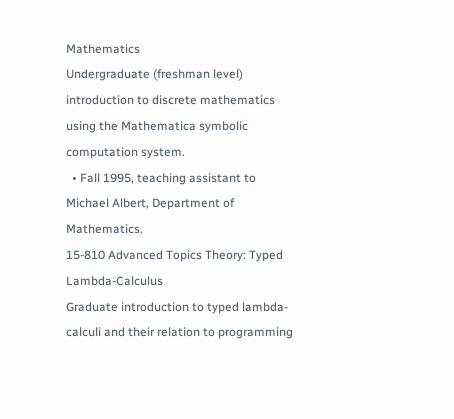Mathematics
Undergraduate (freshman level) introduction to discrete mathematics using the Mathematica symbolic computation system.
  • Fall 1995, teaching assistant to Michael Albert, Department of Mathematics.
15-810 Advanced Topics Theory: Typed Lambda-Calculus
Graduate introduction to typed lambda-calculi and their relation to programming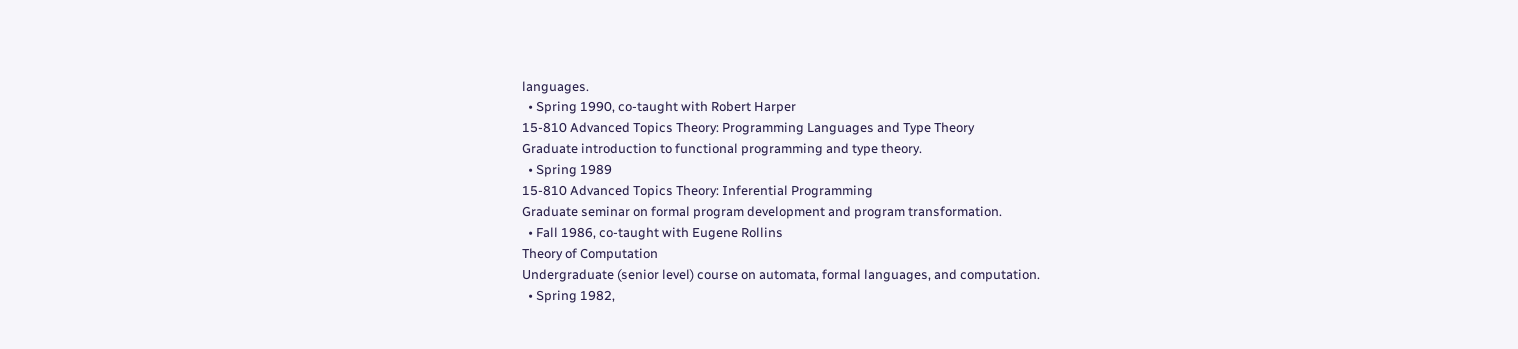languages.
  • Spring 1990, co-taught with Robert Harper
15-810 Advanced Topics Theory: Programming Languages and Type Theory
Graduate introduction to functional programming and type theory.
  • Spring 1989
15-810 Advanced Topics Theory: Inferential Programming
Graduate seminar on formal program development and program transformation.
  • Fall 1986, co-taught with Eugene Rollins
Theory of Computation
Undergraduate (senior level) course on automata, formal languages, and computation.
  • Spring 1982,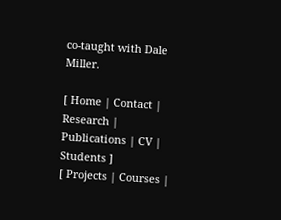co-taught with Dale Miller.

[ Home | Contact | Research | Publications | CV | Students ]
[ Projects | Courses |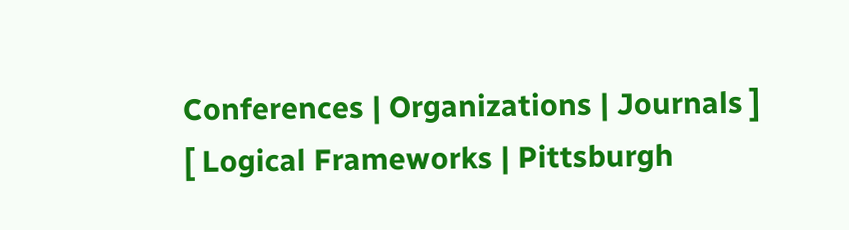Conferences | Organizations | Journals ]
[ Logical Frameworks | Pittsburgh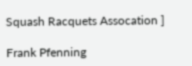Squash Racquets Assocation ]

Frank Pfenning